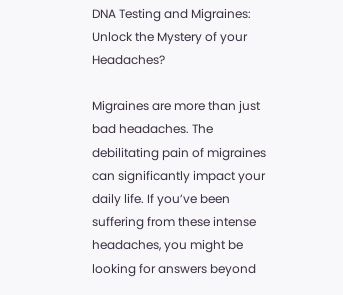DNA Testing and Migraines: Unlock the Mystery of your Headaches?

Migraines are more than just bad headaches. The debilitating pain of migraines can significantly impact your daily life. If you’ve been suffering from these intense headaches, you might be looking for answers beyond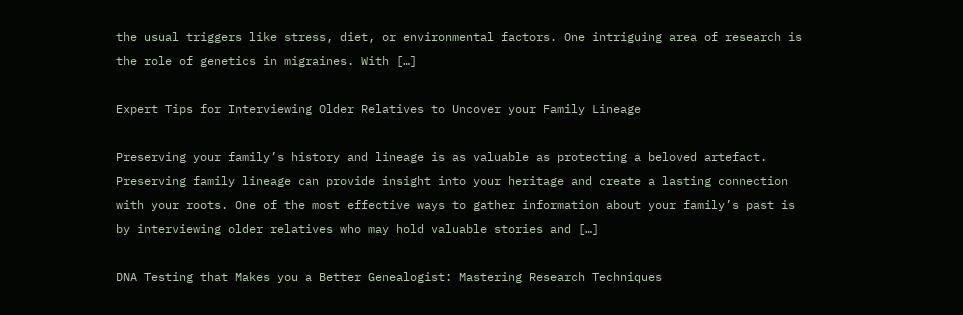the usual triggers like stress, diet, or environmental factors. One intriguing area of research is the role of genetics in migraines. With […]

Expert Tips for Interviewing Older Relatives to Uncover your Family Lineage

Preserving your family’s history and lineage is as valuable as protecting a beloved artefact. Preserving family lineage can provide insight into your heritage and create a lasting connection with your roots. One of the most effective ways to gather information about your family’s past is by interviewing older relatives who may hold valuable stories and […]

DNA Testing that Makes you a Better Genealogist: Mastering Research Techniques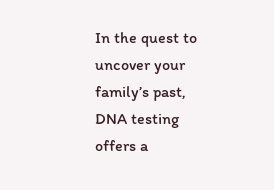In the quest to uncover your family’s past, DNA testing offers a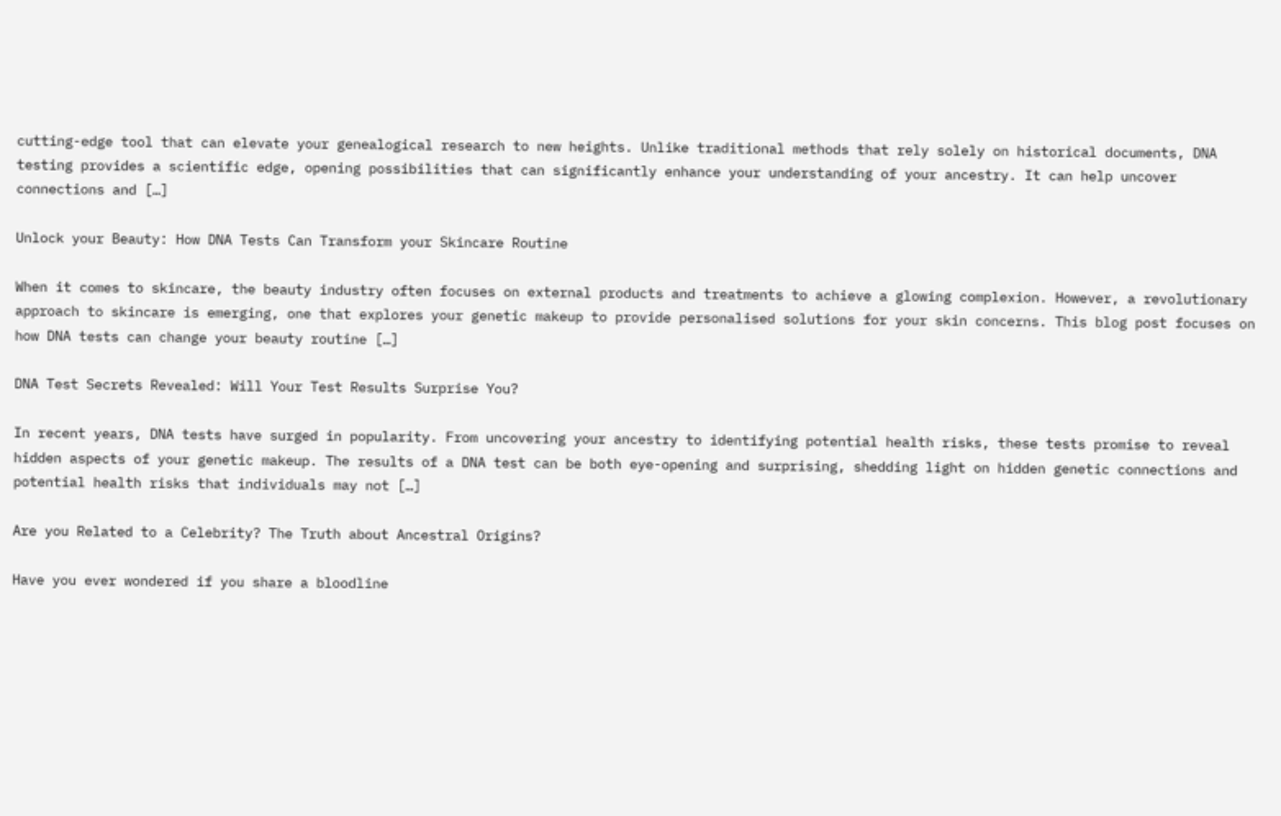cutting-edge tool that can elevate your genealogical research to new heights. Unlike traditional methods that rely solely on historical documents, DNA testing provides a scientific edge, opening possibilities that can significantly enhance your understanding of your ancestry. It can help uncover connections and […]

Unlock your Beauty: How DNA Tests Can Transform your Skincare Routine

When it comes to skincare, the beauty industry often focuses on external products and treatments to achieve a glowing complexion. However, a revolutionary approach to skincare is emerging, one that explores your genetic makeup to provide personalised solutions for your skin concerns. This blog post focuses on how DNA tests can change your beauty routine […]

DNA Test Secrets Revealed: Will Your Test Results Surprise You?

In recent years, DNA tests have surged in popularity. From uncovering your ancestry to identifying potential health risks, these tests promise to reveal hidden aspects of your genetic makeup. The results of a DNA test can be both eye-opening and surprising, shedding light on hidden genetic connections and potential health risks that individuals may not […]

Are you Related to a Celebrity? The Truth about Ancestral Origins?

Have you ever wondered if you share a bloodline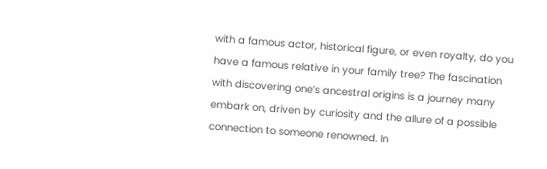with a famous actor, historical figure, or even royalty, do you have a famous relative in your family tree? The fascination with discovering one’s ancestral origins is a journey many embark on, driven by curiosity and the allure of a possible connection to someone renowned. In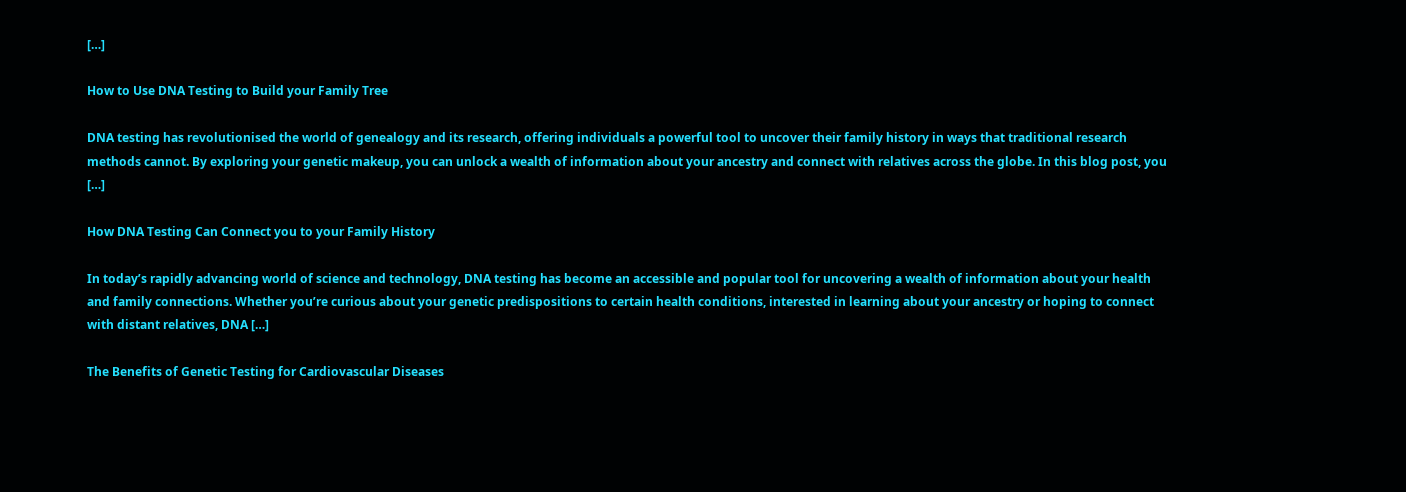[…]

How to Use DNA Testing to Build your Family Tree

DNA testing has revolutionised the world of genealogy and its research, offering individuals a powerful tool to uncover their family history in ways that traditional research methods cannot. By exploring your genetic makeup, you can unlock a wealth of information about your ancestry and connect with relatives across the globe. In this blog post, you […]

How DNA Testing Can Connect you to your Family History

In today’s rapidly advancing world of science and technology, DNA testing has become an accessible and popular tool for uncovering a wealth of information about your health and family connections. Whether you’re curious about your genetic predispositions to certain health conditions, interested in learning about your ancestry or hoping to connect with distant relatives, DNA […]

The Benefits of Genetic Testing for Cardiovascular Diseases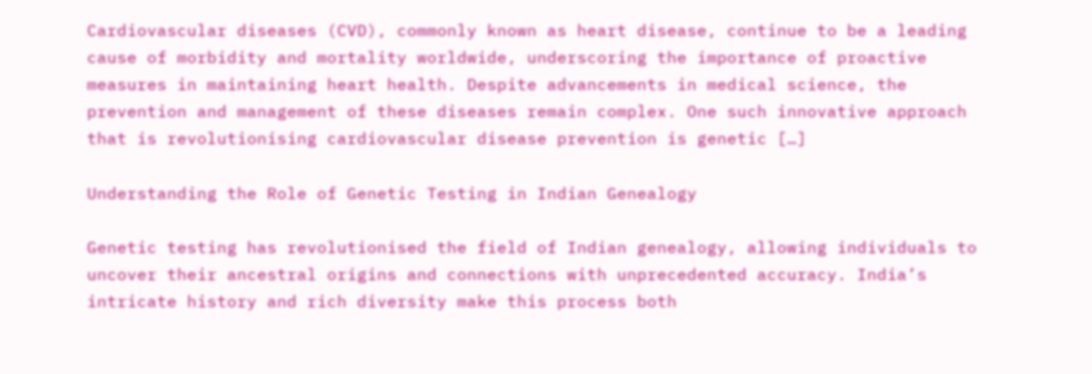Cardiovascular diseases (CVD), commonly known as heart disease, continue to be a leading cause of morbidity and mortality worldwide, underscoring the importance of proactive measures in maintaining heart health. Despite advancements in medical science, the prevention and management of these diseases remain complex. One such innovative approach that is revolutionising cardiovascular disease prevention is genetic […]

Understanding the Role of Genetic Testing in Indian Genealogy

Genetic testing has revolutionised the field of Indian genealogy, allowing individuals to uncover their ancestral origins and connections with unprecedented accuracy. India’s intricate history and rich diversity make this process both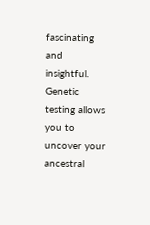fascinating and insightful. Genetic testing allows you to uncover your ancestral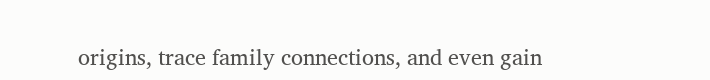origins, trace family connections, and even gain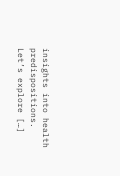insights into health predispositions. Let’s explore […]